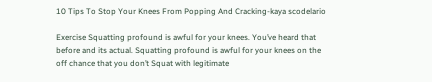10 Tips To Stop Your Knees From Popping And Cracking-kaya scodelario

Exercise Squatting profound is awful for your knees. You’ve heard that before and its actual. Squatting profound is awful for your knees on the off chance that you don’t Squat with legitimate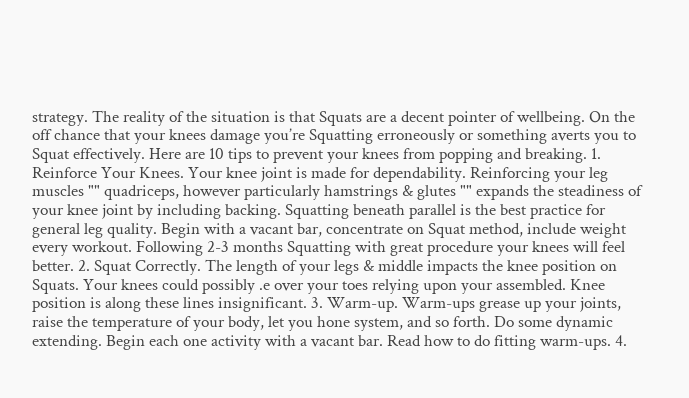strategy. The reality of the situation is that Squats are a decent pointer of wellbeing. On the off chance that your knees damage you’re Squatting erroneously or something averts you to Squat effectively. Here are 10 tips to prevent your knees from popping and breaking. 1. Reinforce Your Knees. Your knee joint is made for dependability. Reinforcing your leg muscles "" quadriceps, however particularly hamstrings & glutes "" expands the steadiness of your knee joint by including backing. Squatting beneath parallel is the best practice for general leg quality. Begin with a vacant bar, concentrate on Squat method, include weight every workout. Following 2-3 months Squatting with great procedure your knees will feel better. 2. Squat Correctly. The length of your legs & middle impacts the knee position on Squats. Your knees could possibly .e over your toes relying upon your assembled. Knee position is along these lines insignificant. 3. Warm-up. Warm-ups grease up your joints, raise the temperature of your body, let you hone system, and so forth. Do some dynamic extending. Begin each one activity with a vacant bar. Read how to do fitting warm-ups. 4.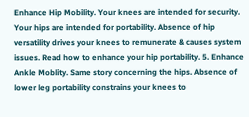Enhance Hip Mobility. Your knees are intended for security. Your hips are intended for portability. Absence of hip versatility drives your knees to remunerate & causes system issues. Read how to enhance your hip portability. 5. Enhance Ankle Moblity. Same story concerning the hips. Absence of lower leg portability constrains your knees to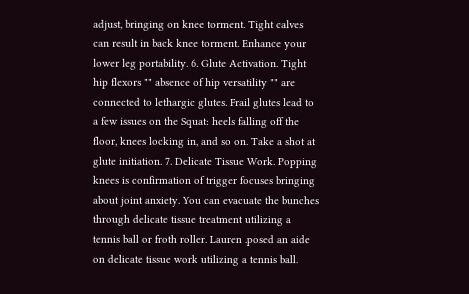adjust, bringing on knee torment. Tight calves can result in back knee torment. Enhance your lower leg portability. 6. Glute Activation. Tight hip flexors "" absence of hip versatility "" are connected to lethargic glutes. Frail glutes lead to a few issues on the Squat: heels falling off the floor, knees locking in, and so on. Take a shot at glute initiation. 7. Delicate Tissue Work. Popping knees is confirmation of trigger focuses bringing about joint anxiety. You can evacuate the bunches through delicate tissue treatment utilizing a tennis ball or froth roller. Lauren .posed an aide on delicate tissue work utilizing a tennis ball.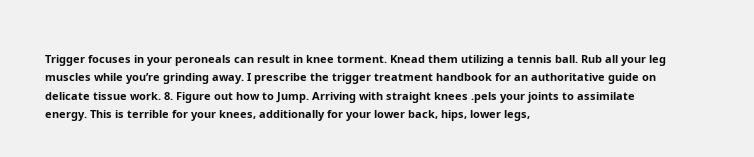Trigger focuses in your peroneals can result in knee torment. Knead them utilizing a tennis ball. Rub all your leg muscles while you’re grinding away. I prescribe the trigger treatment handbook for an authoritative guide on delicate tissue work. 8. Figure out how to Jump. Arriving with straight knees .pels your joints to assimilate energy. This is terrible for your knees, additionally for your lower back, hips, lower legs,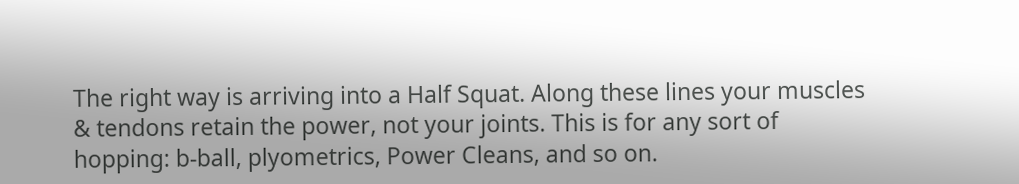The right way is arriving into a Half Squat. Along these lines your muscles & tendons retain the power, not your joints. This is for any sort of hopping: b-ball, plyometrics, Power Cleans, and so on.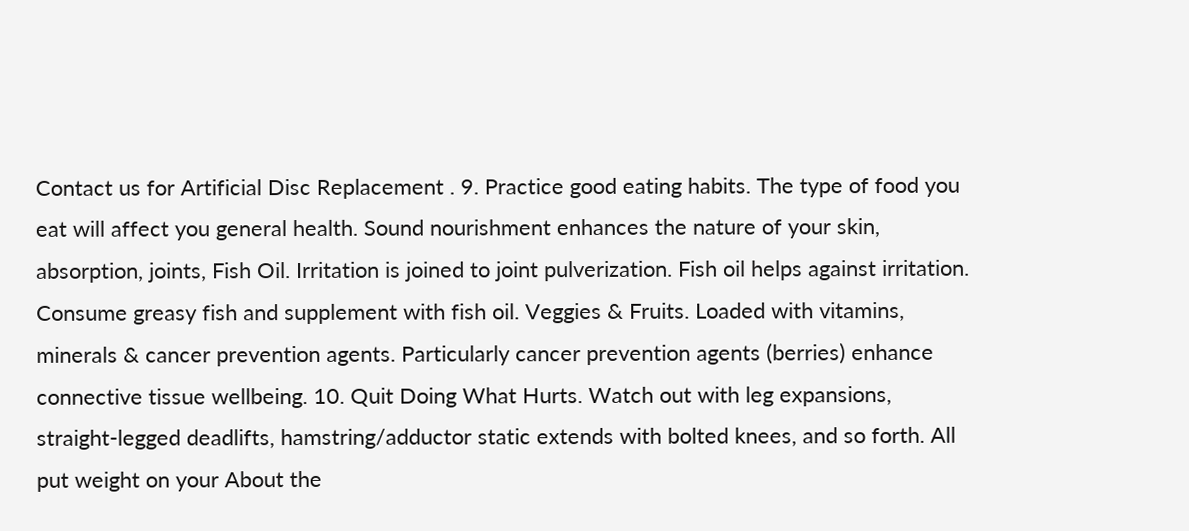Contact us for Artificial Disc Replacement . 9. Practice good eating habits. The type of food you eat will affect you general health. Sound nourishment enhances the nature of your skin, absorption, joints, Fish Oil. Irritation is joined to joint pulverization. Fish oil helps against irritation. Consume greasy fish and supplement with fish oil. Veggies & Fruits. Loaded with vitamins, minerals & cancer prevention agents. Particularly cancer prevention agents (berries) enhance connective tissue wellbeing. 10. Quit Doing What Hurts. Watch out with leg expansions, straight-legged deadlifts, hamstring/adductor static extends with bolted knees, and so forth. All put weight on your About the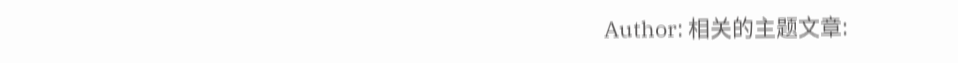Author: 相关的主题文章: